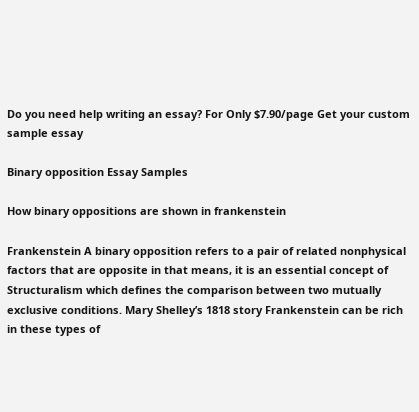Do you need help writing an essay? For Only $7.90/page Get your custom sample essay

Binary opposition Essay Samples

How binary oppositions are shown in frankenstein

Frankenstein A binary opposition refers to a pair of related nonphysical factors that are opposite in that means, it is an essential concept of Structuralism which defines the comparison between two mutually exclusive conditions. Mary Shelley’s 1818 story Frankenstein can be rich in these types of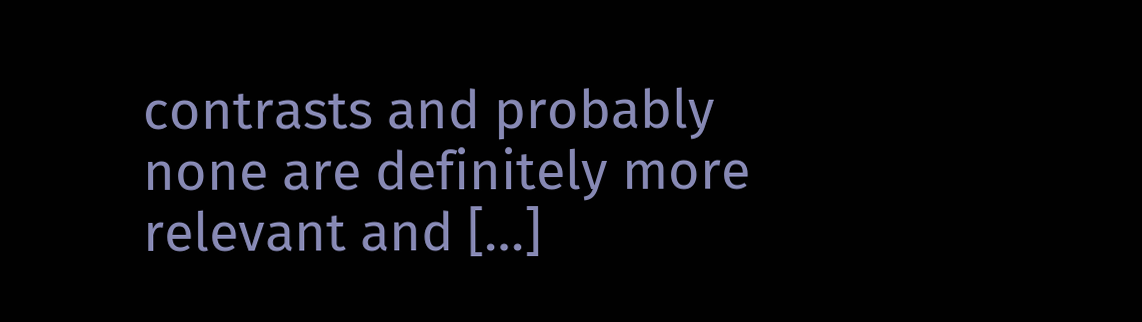contrasts and probably none are definitely more relevant and […]